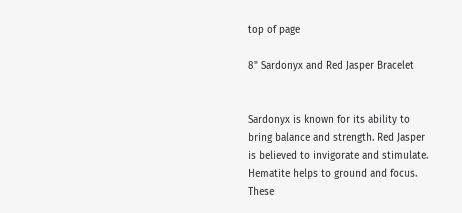top of page

8" Sardonyx and Red Jasper Bracelet


Sardonyx is known for its ability to bring balance and strength. Red Jasper is believed to invigorate and stimulate. Hematite helps to ground and focus. These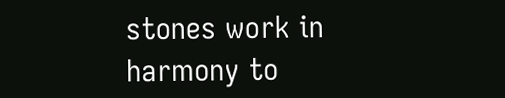stones work in harmony to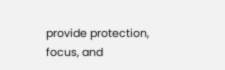provide protection, focus, and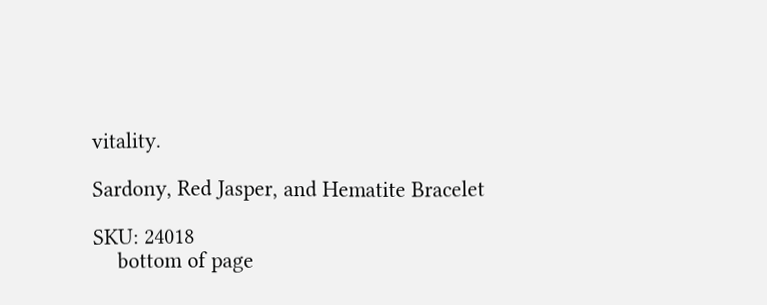vitality.

Sardony, Red Jasper, and Hematite Bracelet

SKU: 24018
    bottom of page